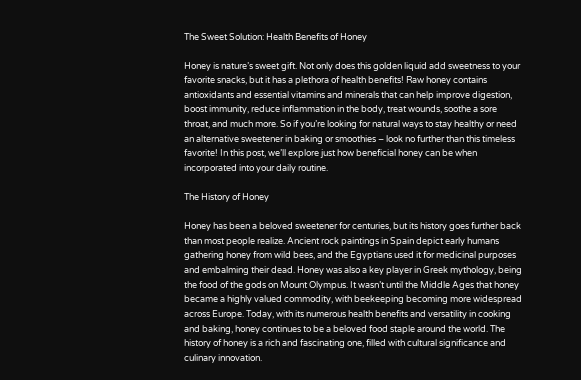The Sweet Solution: Health Benefits of Honey

Honey is nature’s sweet gift. Not only does this golden liquid add sweetness to your favorite snacks, but it has a plethora of health benefits! Raw honey contains antioxidants and essential vitamins and minerals that can help improve digestion, boost immunity, reduce inflammation in the body, treat wounds, soothe a sore throat, and much more. So if you’re looking for natural ways to stay healthy or need an alternative sweetener in baking or smoothies – look no further than this timeless favorite! In this post, we’ll explore just how beneficial honey can be when incorporated into your daily routine.

The History of Honey

Honey has been a beloved sweetener for centuries, but its history goes further back than most people realize. Ancient rock paintings in Spain depict early humans gathering honey from wild bees, and the Egyptians used it for medicinal purposes and embalming their dead. Honey was also a key player in Greek mythology, being the food of the gods on Mount Olympus. It wasn’t until the Middle Ages that honey became a highly valued commodity, with beekeeping becoming more widespread across Europe. Today, with its numerous health benefits and versatility in cooking and baking, honey continues to be a beloved food staple around the world. The history of honey is a rich and fascinating one, filled with cultural significance and culinary innovation.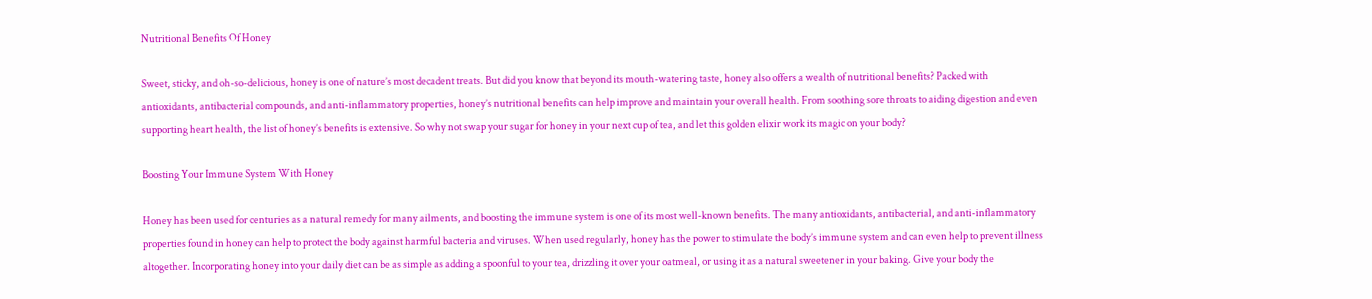Nutritional Benefits Of Honey

Sweet, sticky, and oh-so-delicious, honey is one of nature’s most decadent treats. But did you know that beyond its mouth-watering taste, honey also offers a wealth of nutritional benefits? Packed with antioxidants, antibacterial compounds, and anti-inflammatory properties, honey’s nutritional benefits can help improve and maintain your overall health. From soothing sore throats to aiding digestion and even supporting heart health, the list of honey’s benefits is extensive. So why not swap your sugar for honey in your next cup of tea, and let this golden elixir work its magic on your body?

Boosting Your Immune System With Honey

Honey has been used for centuries as a natural remedy for many ailments, and boosting the immune system is one of its most well-known benefits. The many antioxidants, antibacterial, and anti-inflammatory properties found in honey can help to protect the body against harmful bacteria and viruses. When used regularly, honey has the power to stimulate the body’s immune system and can even help to prevent illness altogether. Incorporating honey into your daily diet can be as simple as adding a spoonful to your tea, drizzling it over your oatmeal, or using it as a natural sweetener in your baking. Give your body the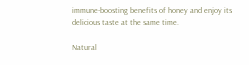immune-boosting benefits of honey and enjoy its delicious taste at the same time.

Natural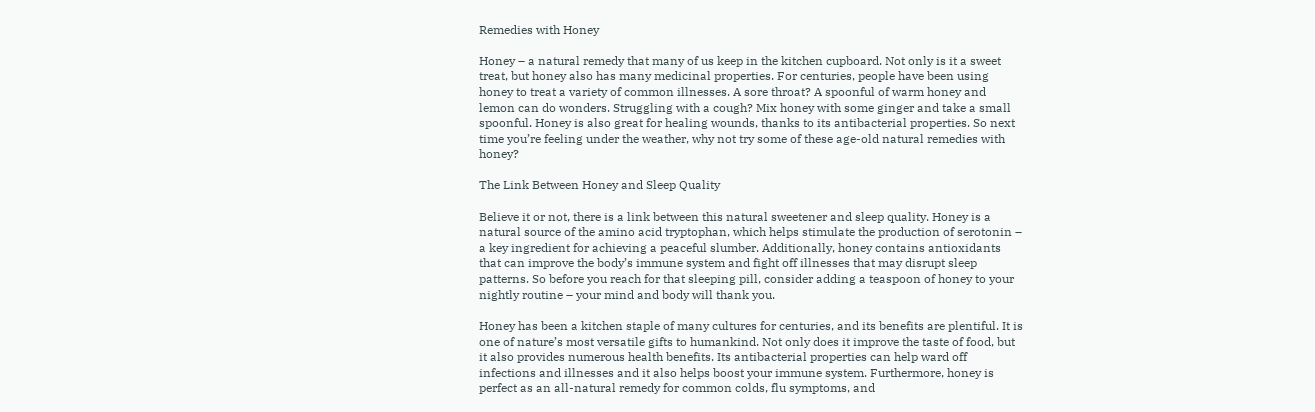Remedies with Honey

Honey – a natural remedy that many of us keep in the kitchen cupboard. Not only is it a sweet treat, but honey also has many medicinal properties. For centuries, people have been using honey to treat a variety of common illnesses. A sore throat? A spoonful of warm honey and lemon can do wonders. Struggling with a cough? Mix honey with some ginger and take a small spoonful. Honey is also great for healing wounds, thanks to its antibacterial properties. So next time you’re feeling under the weather, why not try some of these age-old natural remedies with honey?

The Link Between Honey and Sleep Quality

Believe it or not, there is a link between this natural sweetener and sleep quality. Honey is a natural source of the amino acid tryptophan, which helps stimulate the production of serotonin – a key ingredient for achieving a peaceful slumber. Additionally, honey contains antioxidants that can improve the body’s immune system and fight off illnesses that may disrupt sleep patterns. So before you reach for that sleeping pill, consider adding a teaspoon of honey to your nightly routine – your mind and body will thank you.

Honey has been a kitchen staple of many cultures for centuries, and its benefits are plentiful. It is one of nature’s most versatile gifts to humankind. Not only does it improve the taste of food, but it also provides numerous health benefits. Its antibacterial properties can help ward off infections and illnesses and it also helps boost your immune system. Furthermore, honey is perfect as an all-natural remedy for common colds, flu symptoms, and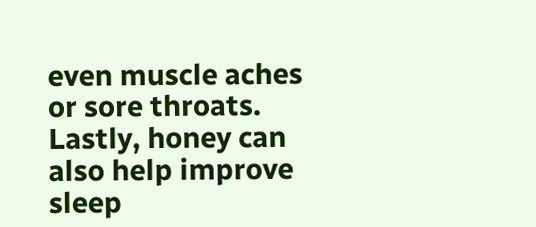even muscle aches or sore throats. Lastly, honey can also help improve sleep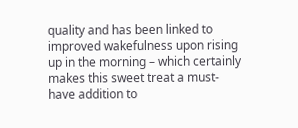quality and has been linked to improved wakefulness upon rising up in the morning – which certainly makes this sweet treat a must-have addition to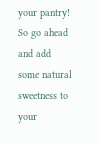your pantry! So go ahead and add some natural sweetness to your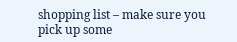shopping list – make sure you pick up some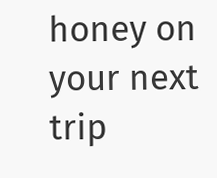honey on your next trip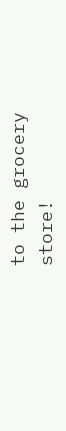to the grocery store!